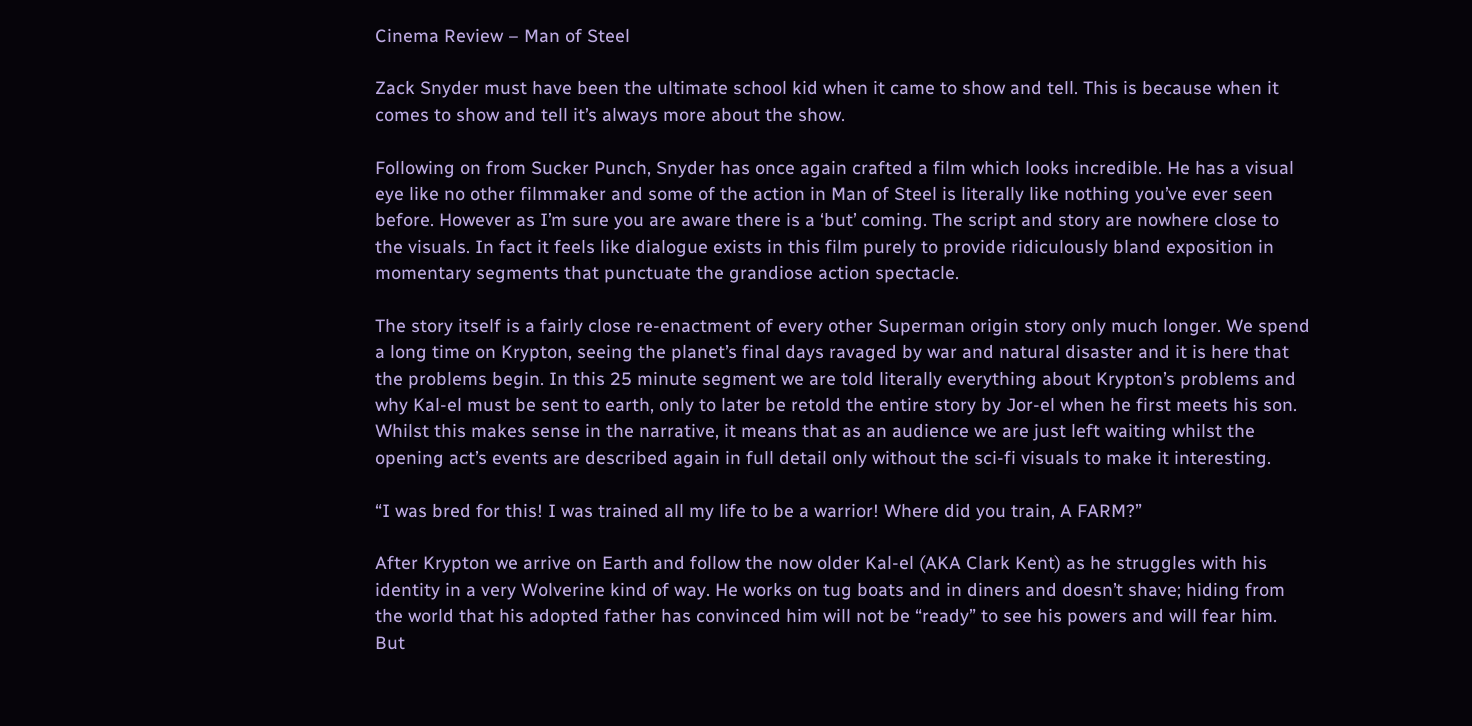Cinema Review – Man of Steel

Zack Snyder must have been the ultimate school kid when it came to show and tell. This is because when it comes to show and tell it’s always more about the show.

Following on from Sucker Punch, Snyder has once again crafted a film which looks incredible. He has a visual eye like no other filmmaker and some of the action in Man of Steel is literally like nothing you’ve ever seen before. However as I’m sure you are aware there is a ‘but’ coming. The script and story are nowhere close to the visuals. In fact it feels like dialogue exists in this film purely to provide ridiculously bland exposition in momentary segments that punctuate the grandiose action spectacle.

The story itself is a fairly close re-enactment of every other Superman origin story only much longer. We spend a long time on Krypton, seeing the planet’s final days ravaged by war and natural disaster and it is here that the problems begin. In this 25 minute segment we are told literally everything about Krypton’s problems and why Kal-el must be sent to earth, only to later be retold the entire story by Jor-el when he first meets his son. Whilst this makes sense in the narrative, it means that as an audience we are just left waiting whilst the opening act’s events are described again in full detail only without the sci-fi visuals to make it interesting.

“I was bred for this! I was trained all my life to be a warrior! Where did you train, A FARM?”

After Krypton we arrive on Earth and follow the now older Kal-el (AKA Clark Kent) as he struggles with his identity in a very Wolverine kind of way. He works on tug boats and in diners and doesn’t shave; hiding from the world that his adopted father has convinced him will not be “ready” to see his powers and will fear him. But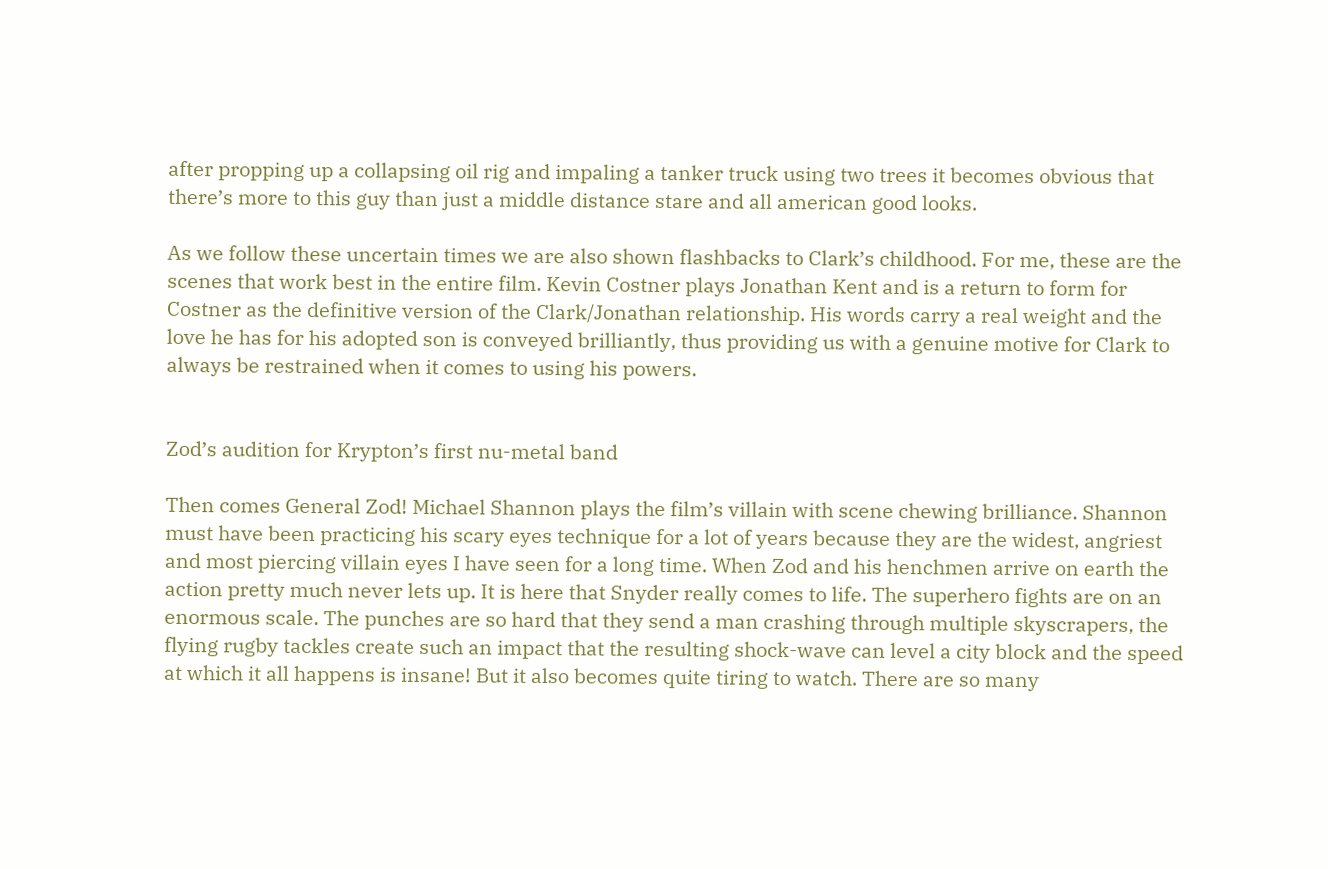after propping up a collapsing oil rig and impaling a tanker truck using two trees it becomes obvious that there’s more to this guy than just a middle distance stare and all american good looks.

As we follow these uncertain times we are also shown flashbacks to Clark’s childhood. For me, these are the scenes that work best in the entire film. Kevin Costner plays Jonathan Kent and is a return to form for Costner as the definitive version of the Clark/Jonathan relationship. His words carry a real weight and the love he has for his adopted son is conveyed brilliantly, thus providing us with a genuine motive for Clark to always be restrained when it comes to using his powers.


Zod’s audition for Krypton’s first nu-metal band

Then comes General Zod! Michael Shannon plays the film’s villain with scene chewing brilliance. Shannon must have been practicing his scary eyes technique for a lot of years because they are the widest, angriest and most piercing villain eyes I have seen for a long time. When Zod and his henchmen arrive on earth the action pretty much never lets up. It is here that Snyder really comes to life. The superhero fights are on an enormous scale. The punches are so hard that they send a man crashing through multiple skyscrapers, the flying rugby tackles create such an impact that the resulting shock-wave can level a city block and the speed at which it all happens is insane! But it also becomes quite tiring to watch. There are so many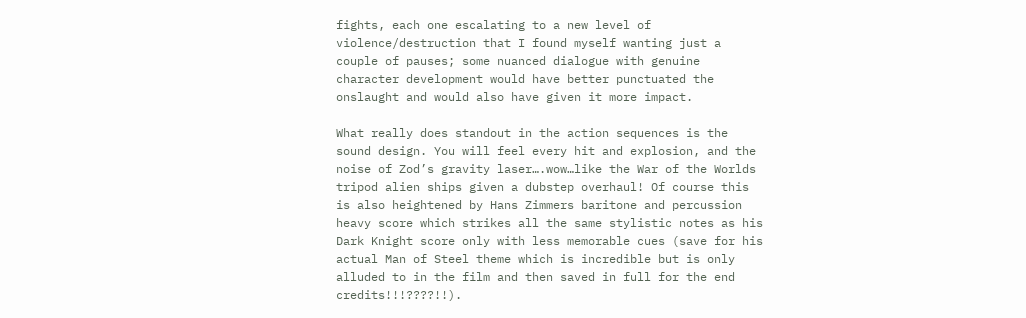fights, each one escalating to a new level of violence/destruction that I found myself wanting just a couple of pauses; some nuanced dialogue with genuine character development would have better punctuated the onslaught and would also have given it more impact.

What really does standout in the action sequences is the sound design. You will feel every hit and explosion, and the noise of Zod’s gravity laser….wow…like the War of the Worlds tripod alien ships given a dubstep overhaul! Of course this is also heightened by Hans Zimmers baritone and percussion heavy score which strikes all the same stylistic notes as his Dark Knight score only with less memorable cues (save for his actual Man of Steel theme which is incredible but is only alluded to in the film and then saved in full for the end credits!!!????!!).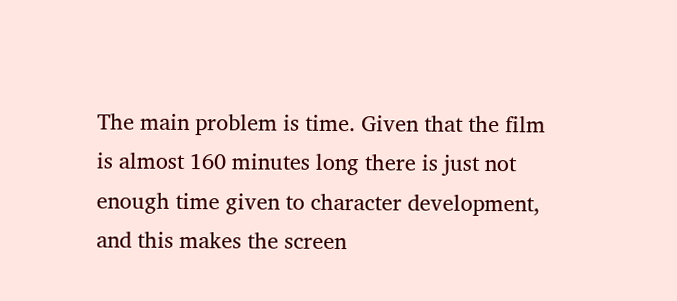The main problem is time. Given that the film is almost 160 minutes long there is just not enough time given to character development, and this makes the screen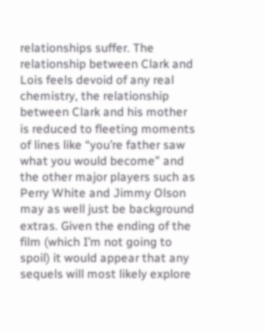relationships suffer. The relationship between Clark and Lois feels devoid of any real chemistry, the relationship between Clark and his mother is reduced to fleeting moments of lines like “you’re father saw what you would become” and the other major players such as Perry White and Jimmy Olson may as well just be background extras. Given the ending of the film (which I’m not going to spoil) it would appear that any sequels will most likely explore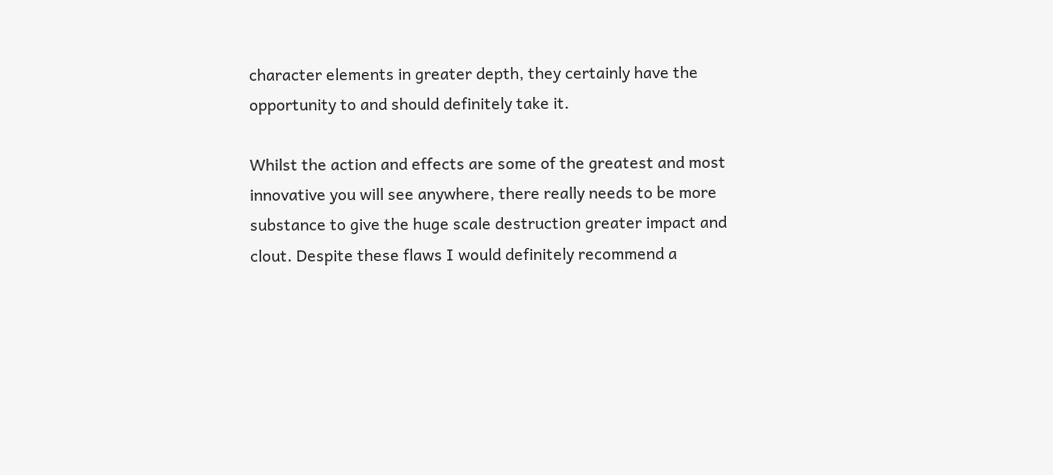character elements in greater depth, they certainly have the opportunity to and should definitely take it.

Whilst the action and effects are some of the greatest and most innovative you will see anywhere, there really needs to be more substance to give the huge scale destruction greater impact and clout. Despite these flaws I would definitely recommend a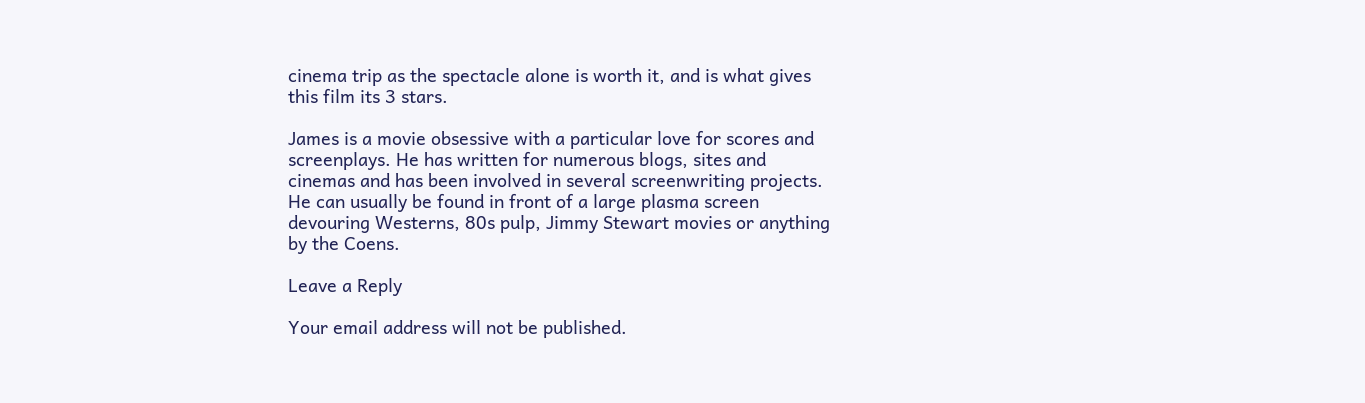cinema trip as the spectacle alone is worth it, and is what gives this film its 3 stars.

James is a movie obsessive with a particular love for scores and screenplays. He has written for numerous blogs, sites and cinemas and has been involved in several screenwriting projects. He can usually be found in front of a large plasma screen devouring Westerns, 80s pulp, Jimmy Stewart movies or anything by the Coens.

Leave a Reply

Your email address will not be published.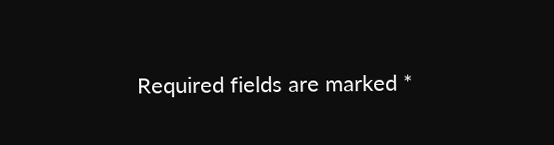Required fields are marked *